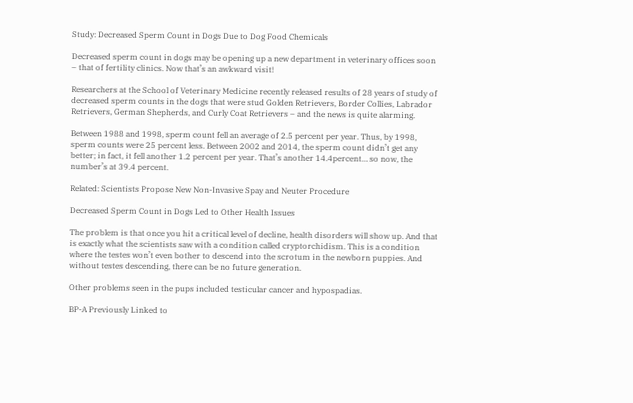Study: Decreased Sperm Count in Dogs Due to Dog Food Chemicals

Decreased sperm count in dogs may be opening up a new department in veterinary offices soon – that of fertility clinics. Now that’s an awkward visit!

Researchers at the School of Veterinary Medicine recently released results of 28 years of study of decreased sperm counts in the dogs that were stud Golden Retrievers, Border Collies, Labrador Retrievers, German Shepherds, and Curly Coat Retrievers – and the news is quite alarming.

Between 1988 and 1998, sperm count fell an average of 2.5 percent per year. Thus, by 1998, sperm counts were 25 percent less. Between 2002 and 2014, the sperm count didn’t get any better; in fact, it fell another 1.2 percent per year. That’s another 14.4percent… so now, the number’s at 39.4 percent.

Related: Scientists Propose New Non-Invasive Spay and Neuter Procedure

Decreased Sperm Count in Dogs Led to Other Health Issues

The problem is that once you hit a critical level of decline, health disorders will show up. And that is exactly what the scientists saw with a condition called cryptorchidism. This is a condition where the testes won’t even bother to descend into the scrotum in the newborn puppies. And without testes descending, there can be no future generation.

Other problems seen in the pups included testicular cancer and hypospadias.

BP-A Previously Linked to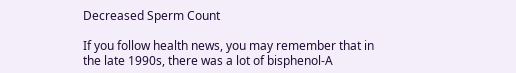Decreased Sperm Count

If you follow health news, you may remember that in the late 1990s, there was a lot of bisphenol-A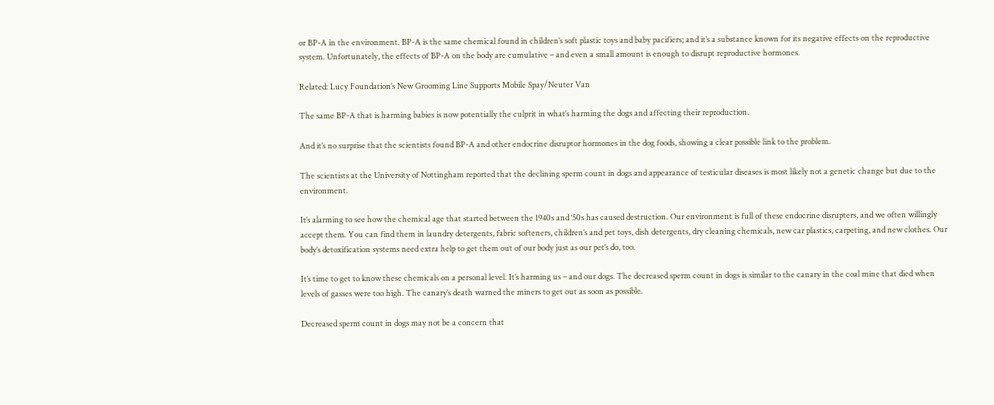or BP-A in the environment. BP-A is the same chemical found in children’s soft plastic toys and baby pacifiers; and it’s a substance known for its negative effects on the reproductive system. Unfortunately, the effects of BP-A on the body are cumulative – and even a small amount is enough to disrupt reproductive hormones.

Related: Lucy Foundation’s New Grooming Line Supports Mobile Spay/Neuter Van

The same BP-A that is harming babies is now potentially the culprit in what’s harming the dogs and affecting their reproduction.

And it’s no surprise that the scientists found BP-A and other endocrine disruptor hormones in the dog foods, showing a clear possible link to the problem.

The scientists at the University of Nottingham reported that the declining sperm count in dogs and appearance of testicular diseases is most likely not a genetic change but due to the environment.

It’s alarming to see how the chemical age that started between the 1940s and ‘50s has caused destruction. Our environment is full of these endocrine disrupters, and we often willingly accept them. You can find them in laundry detergents, fabric softeners, children’s and pet toys, dish detergents, dry cleaning chemicals, new car plastics, carpeting, and new clothes. Our body’s detoxification systems need extra help to get them out of our body just as our pet’s do, too.

It’s time to get to know these chemicals on a personal level. It’s harming us – and our dogs. The decreased sperm count in dogs is similar to the canary in the coal mine that died when levels of gasses were too high. The canary’s death warned the miners to get out as soon as possible.

Decreased sperm count in dogs may not be a concern that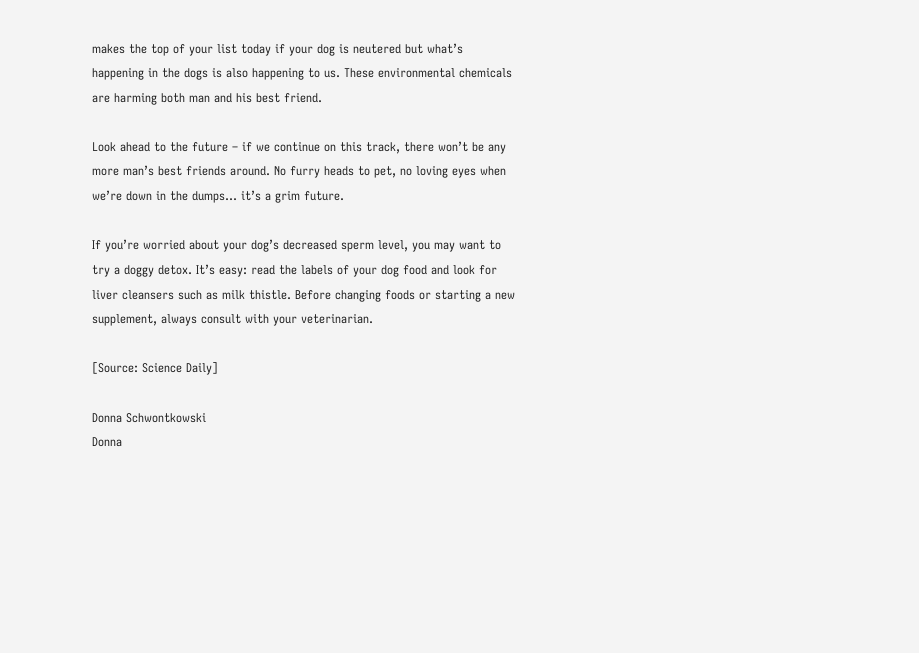makes the top of your list today if your dog is neutered but what’s happening in the dogs is also happening to us. These environmental chemicals are harming both man and his best friend.

Look ahead to the future – if we continue on this track, there won’t be any more man’s best friends around. No furry heads to pet, no loving eyes when we’re down in the dumps… it’s a grim future.

If you’re worried about your dog’s decreased sperm level, you may want to try a doggy detox. It’s easy: read the labels of your dog food and look for liver cleansers such as milk thistle. Before changing foods or starting a new supplement, always consult with your veterinarian.

[Source: Science Daily]

Donna Schwontkowski
Donna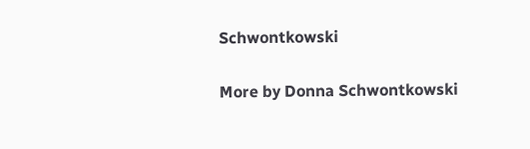Schwontkowski

More by Donna Schwontkowski